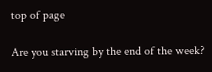top of page

Are you starving by the end of the week?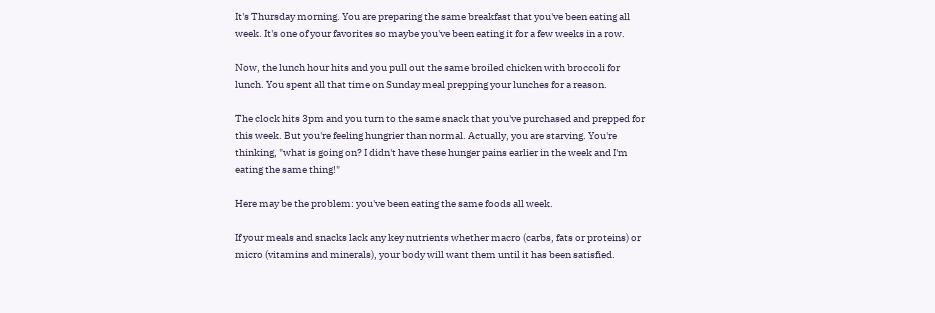It's Thursday morning. You are preparing the same breakfast that you've been eating all week. It's one of your favorites so maybe you've been eating it for a few weeks in a row.

Now, the lunch hour hits and you pull out the same broiled chicken with broccoli for lunch. You spent all that time on Sunday meal prepping your lunches for a reason.

The clock hits 3pm and you turn to the same snack that you've purchased and prepped for this week. But you're feeling hungrier than normal. Actually, you are starving. You're thinking, "what is going on? I didn't have these hunger pains earlier in the week and I'm eating the same thing!"

Here may be the problem: you've been eating the same foods all week.

If your meals and snacks lack any key nutrients whether macro (carbs, fats or proteins) or micro (vitamins and minerals), your body will want them until it has been satisfied.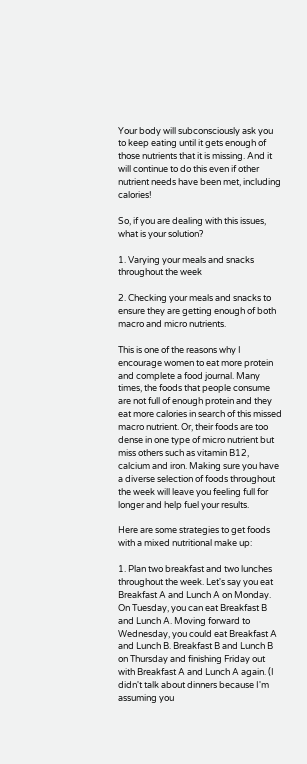Your body will subconsciously ask you to keep eating until it gets enough of those nutrients that it is missing. And it will continue to do this even if other nutrient needs have been met, including calories!

So, if you are dealing with this issues, what is your solution?

1. Varying your meals and snacks throughout the week

2. Checking your meals and snacks to ensure they are getting enough of both macro and micro nutrients.

This is one of the reasons why I encourage women to eat more protein and complete a food journal. Many times, the foods that people consume are not full of enough protein and they eat more calories in search of this missed macro nutrient. Or, their foods are too dense in one type of micro nutrient but miss others such as vitamin B12, calcium and iron. Making sure you have a diverse selection of foods throughout the week will leave you feeling full for longer and help fuel your results.

Here are some strategies to get foods with a mixed nutritional make up:

1. Plan two breakfast and two lunches throughout the week. Let's say you eat Breakfast A and Lunch A on Monday. On Tuesday, you can eat Breakfast B and Lunch A. Moving forward to Wednesday, you could eat Breakfast A and Lunch B. Breakfast B and Lunch B on Thursday and finishing Friday out with Breakfast A and Lunch A again. (I didn't talk about dinners because I'm assuming you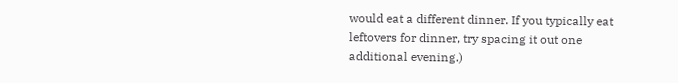would eat a different dinner. If you typically eat leftovers for dinner, try spacing it out one additional evening.)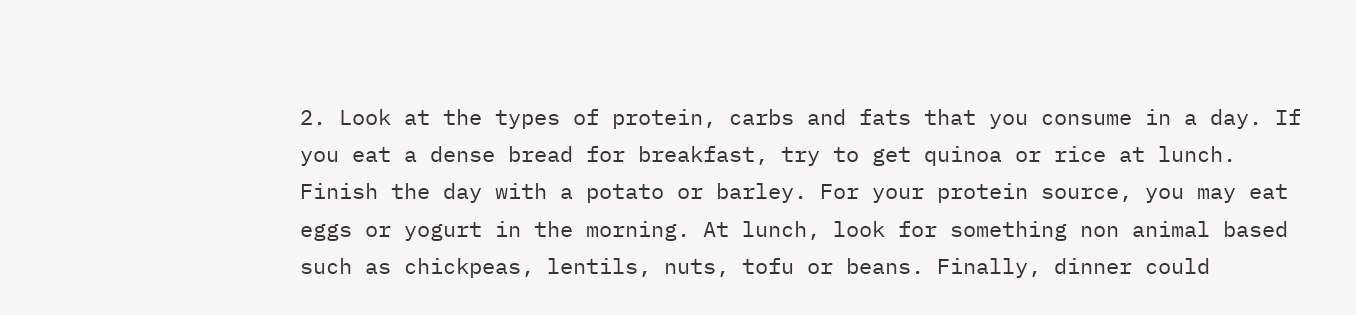2. Look at the types of protein, carbs and fats that you consume in a day. If you eat a dense bread for breakfast, try to get quinoa or rice at lunch. Finish the day with a potato or barley. For your protein source, you may eat eggs or yogurt in the morning. At lunch, look for something non animal based such as chickpeas, lentils, nuts, tofu or beans. Finally, dinner could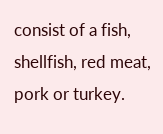consist of a fish, shellfish, red meat, pork or turkey.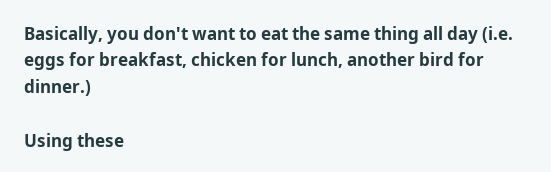Basically, you don't want to eat the same thing all day (i.e. eggs for breakfast, chicken for lunch, another bird for dinner.)

Using these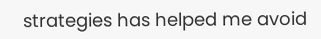strategies has helped me avoid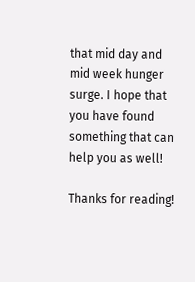that mid day and mid week hunger surge. I hope that you have found something that can help you as well!

Thanks for reading!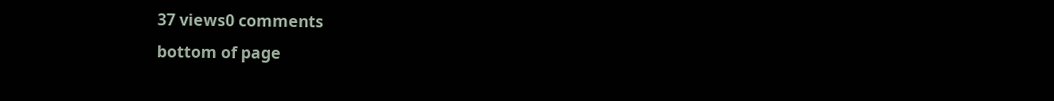37 views0 comments
bottom of page